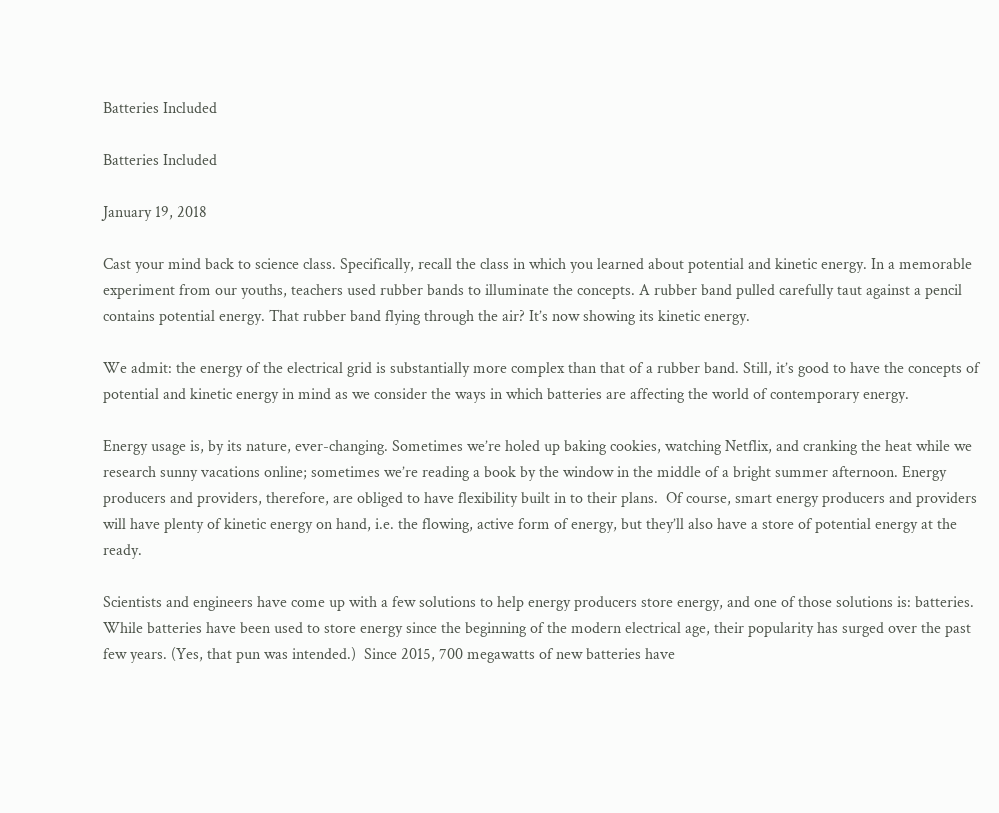Batteries Included

Batteries Included

January 19, 2018

Cast your mind back to science class. Specifically, recall the class in which you learned about potential and kinetic energy. In a memorable experiment from our youths, teachers used rubber bands to illuminate the concepts. A rubber band pulled carefully taut against a pencil contains potential energy. That rubber band flying through the air? It’s now showing its kinetic energy.

We admit: the energy of the electrical grid is substantially more complex than that of a rubber band. Still, it’s good to have the concepts of potential and kinetic energy in mind as we consider the ways in which batteries are affecting the world of contemporary energy.

Energy usage is, by its nature, ever-changing. Sometimes we’re holed up baking cookies, watching Netflix, and cranking the heat while we research sunny vacations online; sometimes we’re reading a book by the window in the middle of a bright summer afternoon. Energy producers and providers, therefore, are obliged to have flexibility built in to their plans.  Of course, smart energy producers and providers will have plenty of kinetic energy on hand, i.e. the flowing, active form of energy, but they’ll also have a store of potential energy at the ready.

Scientists and engineers have come up with a few solutions to help energy producers store energy, and one of those solutions is: batteries. While batteries have been used to store energy since the beginning of the modern electrical age, their popularity has surged over the past few years. (Yes, that pun was intended.)  Since 2015, 700 megawatts of new batteries have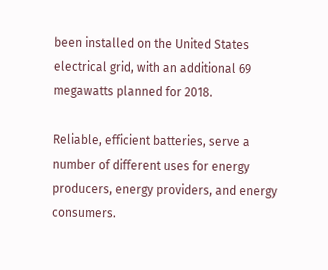been installed on the United States electrical grid, with an additional 69 megawatts planned for 2018.

Reliable, efficient batteries, serve a number of different uses for energy producers, energy providers, and energy consumers.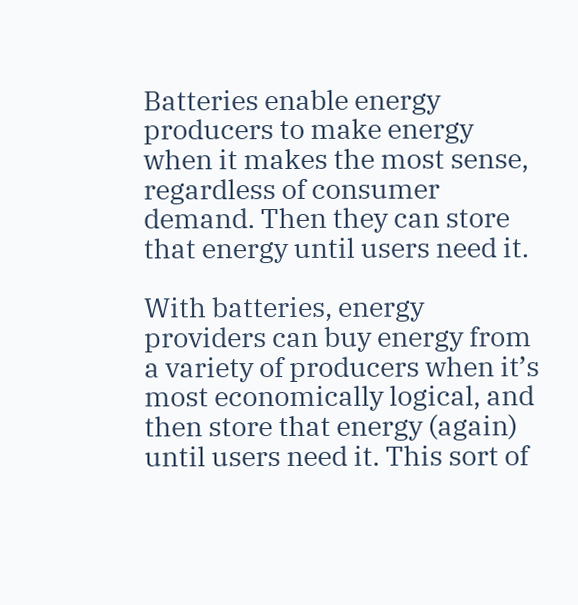Batteries enable energy producers to make energy when it makes the most sense, regardless of consumer demand. Then they can store that energy until users need it.

With batteries, energy providers can buy energy from a variety of producers when it’s most economically logical, and then store that energy (again) until users need it. This sort of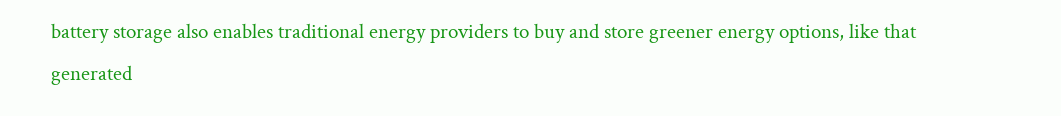battery storage also enables traditional energy providers to buy and store greener energy options, like that generated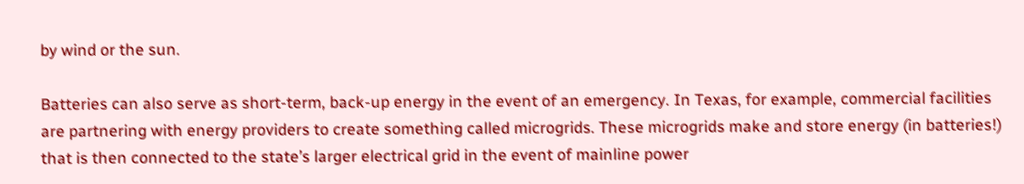by wind or the sun.

Batteries can also serve as short-term, back-up energy in the event of an emergency. In Texas, for example, commercial facilities are partnering with energy providers to create something called microgrids. These microgrids make and store energy (in batteries!) that is then connected to the state’s larger electrical grid in the event of mainline power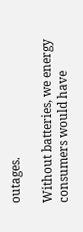outages.

Without batteries, we energy consumers would have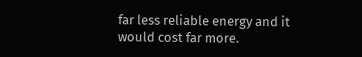far less reliable energy and it would cost far more.